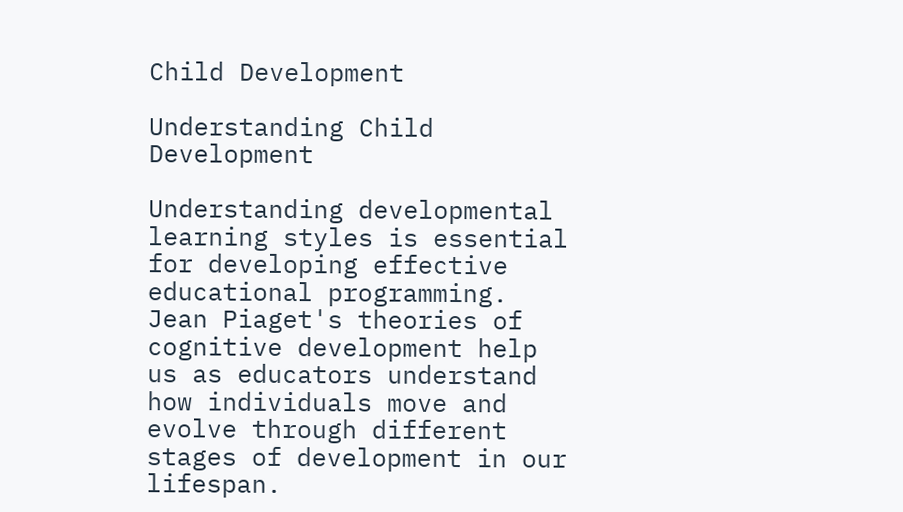Child Development

Understanding Child Development

Understanding developmental learning styles is essential for developing effective educational programming. Jean Piaget's theories of cognitive development help us as educators understand how individuals move and evolve through different stages of development in our lifespan.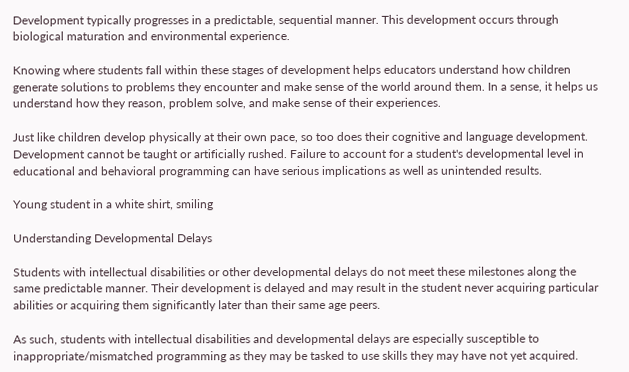Development typically progresses in a predictable, sequential manner. This development occurs through biological maturation and environmental experience.

Knowing where students fall within these stages of development helps educators understand how children generate solutions to problems they encounter and make sense of the world around them. In a sense, it helps us understand how they reason, problem solve, and make sense of their experiences.

Just like children develop physically at their own pace, so too does their cognitive and language development. Development cannot be taught or artificially rushed. Failure to account for a student's developmental level in educational and behavioral programming can have serious implications as well as unintended results.

Young student in a white shirt, smiling

Understanding Developmental Delays

Students with intellectual disabilities or other developmental delays do not meet these milestones along the same predictable manner. Their development is delayed and may result in the student never acquiring particular abilities or acquiring them significantly later than their same age peers.

As such, students with intellectual disabilities and developmental delays are especially susceptible to inappropriate/mismatched programming as they may be tasked to use skills they may have not yet acquired.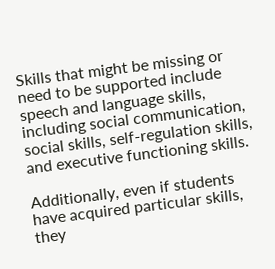Skills that might be missing or need to be supported include speech and language skills, including social communication, social skills, self-regulation skills, and executive functioning skills.

Additionally, even if students have acquired particular skills, they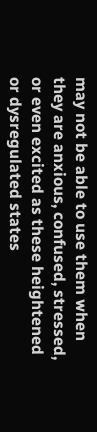may not be able to use them when they are anxious, confused, stressed, or even excited as these heightened or dysregulated states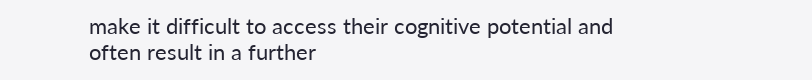make it difficult to access their cognitive potential and often result in a further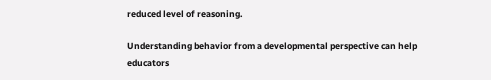reduced level of reasoning.

Understanding behavior from a developmental perspective can help educators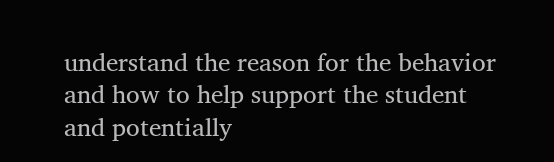understand the reason for the behavior and how to help support the student and potentially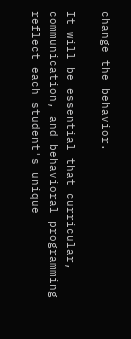change the behavior.

It will be essential that curricular, communication, and behavioral programming reflect each student's unique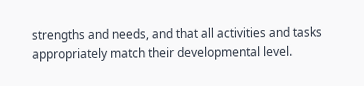strengths and needs, and that all activities and tasks appropriately match their developmental level.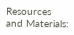Resources and Materials: